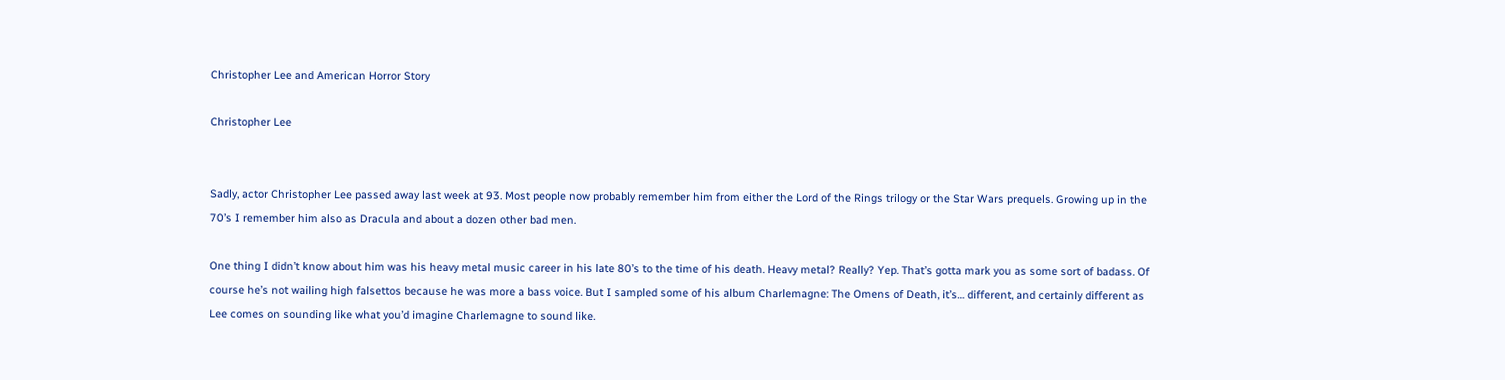Christopher Lee and American Horror Story

Christopher Lee


Sadly, actor Christopher Lee passed away last week at 93. Most people now probably remember him from either the Lord of the Rings trilogy or the Star Wars prequels. Growing up in the 70’s I remember him also as Dracula and about a dozen other bad men.

One thing I didn’t know about him was his heavy metal music career in his late 80’s to the time of his death. Heavy metal? Really? Yep. That’s gotta mark you as some sort of badass. Of course he’s not wailing high falsettos because he was more a bass voice. But I sampled some of his album Charlemagne: The Omens of Death, it’s… different, and certainly different as Lee comes on sounding like what you’d imagine Charlemagne to sound like.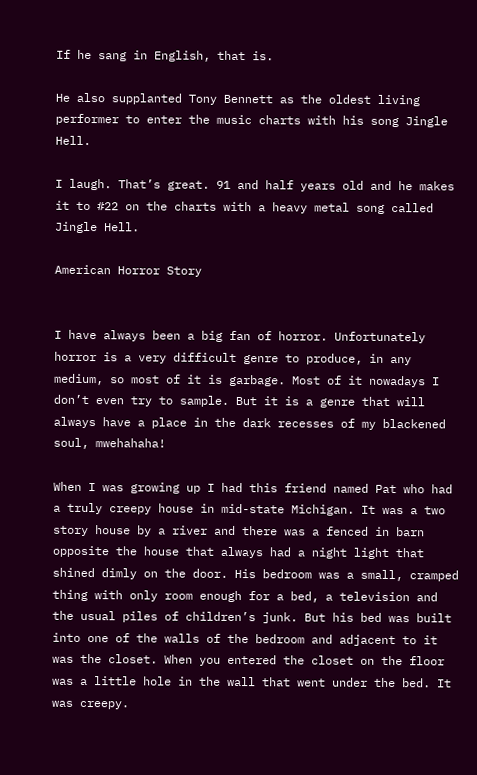If he sang in English, that is.

He also supplanted Tony Bennett as the oldest living performer to enter the music charts with his song Jingle Hell.

I laugh. That’s great. 91 and half years old and he makes it to #22 on the charts with a heavy metal song called Jingle Hell.

American Horror Story


I have always been a big fan of horror. Unfortunately horror is a very difficult genre to produce, in any medium, so most of it is garbage. Most of it nowadays I don’t even try to sample. But it is a genre that will always have a place in the dark recesses of my blackened soul, mwehahaha!

When I was growing up I had this friend named Pat who had a truly creepy house in mid-state Michigan. It was a two story house by a river and there was a fenced in barn opposite the house that always had a night light that shined dimly on the door. His bedroom was a small, cramped thing with only room enough for a bed, a television and the usual piles of children’s junk. But his bed was built into one of the walls of the bedroom and adjacent to it was the closet. When you entered the closet on the floor was a little hole in the wall that went under the bed. It was creepy.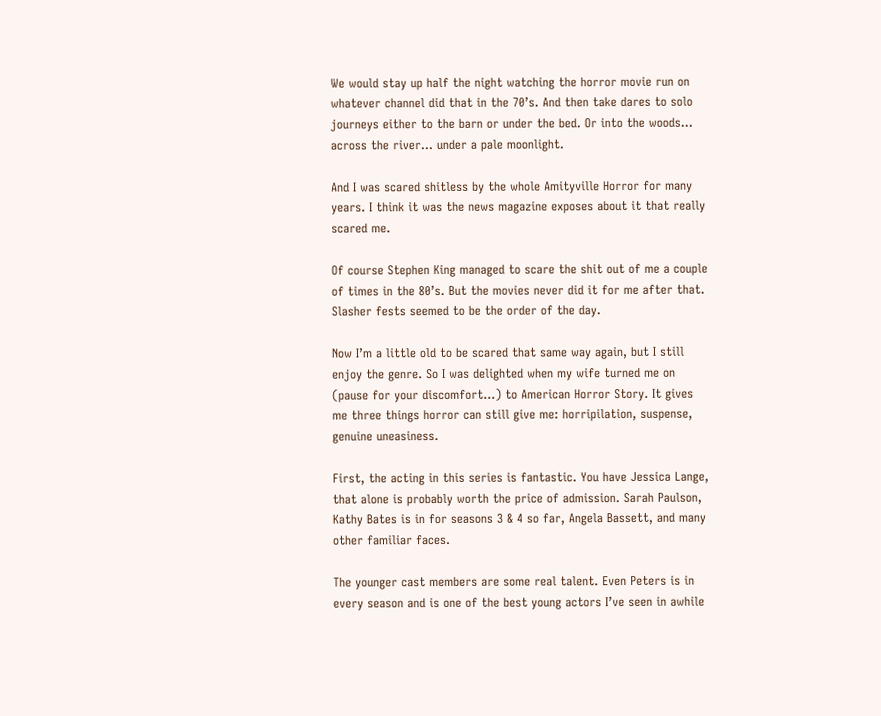We would stay up half the night watching the horror movie run on whatever channel did that in the 70’s. And then take dares to solo journeys either to the barn or under the bed. Or into the woods… across the river… under a pale moonlight.

And I was scared shitless by the whole Amityville Horror for many years. I think it was the news magazine exposes about it that really scared me.

Of course Stephen King managed to scare the shit out of me a couple of times in the 80’s. But the movies never did it for me after that. Slasher fests seemed to be the order of the day.

Now I’m a little old to be scared that same way again, but I still enjoy the genre. So I was delighted when my wife turned me on (pause for your discomfort…) to American Horror Story. It gives me three things horror can still give me: horripilation, suspense, genuine uneasiness.

First, the acting in this series is fantastic. You have Jessica Lange, that alone is probably worth the price of admission. Sarah Paulson, Kathy Bates is in for seasons 3 & 4 so far, Angela Bassett, and many other familiar faces.

The younger cast members are some real talent. Even Peters is in every season and is one of the best young actors I’ve seen in awhile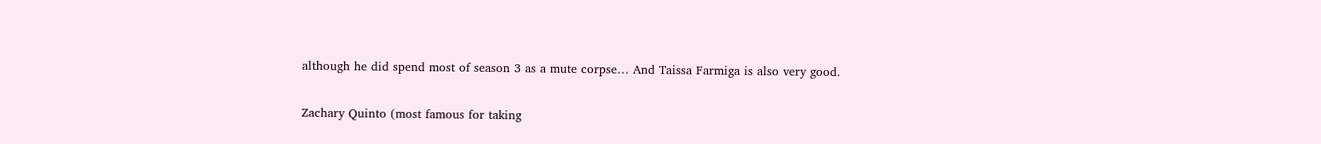although he did spend most of season 3 as a mute corpse… And Taissa Farmiga is also very good.

Zachary Quinto (most famous for taking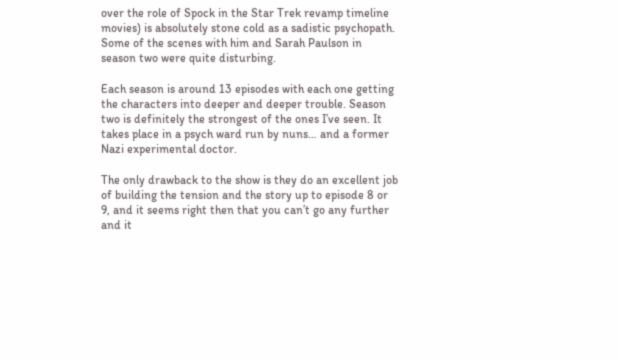over the role of Spock in the Star Trek revamp timeline movies) is absolutely stone cold as a sadistic psychopath. Some of the scenes with him and Sarah Paulson in season two were quite disturbing.

Each season is around 13 episodes with each one getting the characters into deeper and deeper trouble. Season two is definitely the strongest of the ones I’ve seen. It takes place in a psych ward run by nuns… and a former Nazi experimental doctor.

The only drawback to the show is they do an excellent job of building the tension and the story up to episode 8 or 9, and it seems right then that you can’t go any further and it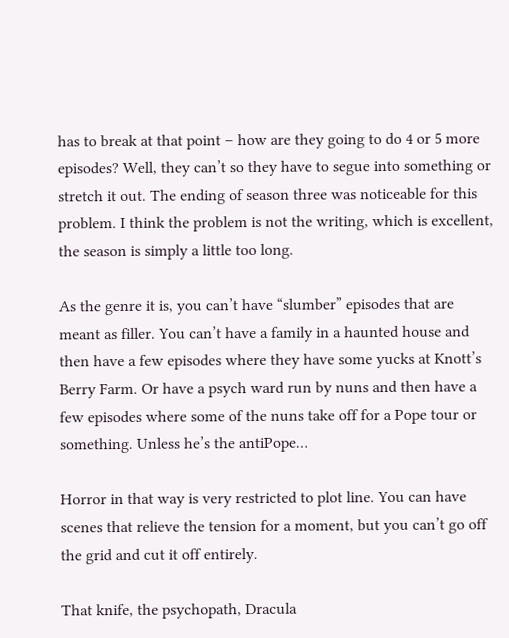has to break at that point – how are they going to do 4 or 5 more episodes? Well, they can’t so they have to segue into something or stretch it out. The ending of season three was noticeable for this problem. I think the problem is not the writing, which is excellent, the season is simply a little too long.

As the genre it is, you can’t have “slumber” episodes that are meant as filler. You can’t have a family in a haunted house and then have a few episodes where they have some yucks at Knott’s Berry Farm. Or have a psych ward run by nuns and then have a few episodes where some of the nuns take off for a Pope tour or something. Unless he’s the antiPope…

Horror in that way is very restricted to plot line. You can have scenes that relieve the tension for a moment, but you can’t go off the grid and cut it off entirely.

That knife, the psychopath, Dracula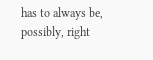has to always be, possibly, right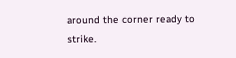around the corner ready to strike.